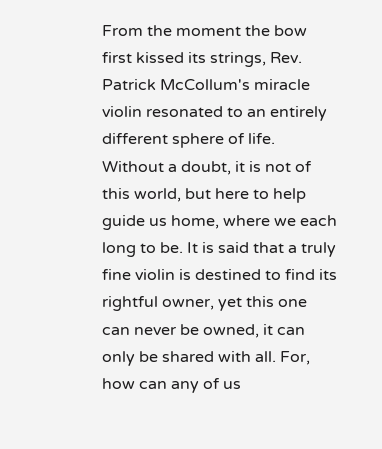From the moment the bow first kissed its strings, Rev. Patrick McCollum's miracle violin resonated to an entirely different sphere of life. Without a doubt, it is not of this world, but here to help guide us home, where we each long to be. It is said that a truly fine violin is destined to find its rightful owner, yet this one can never be owned, it can only be shared with all. For, how can any of us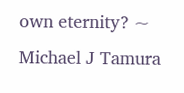own eternity? ~ Michael J Tamura